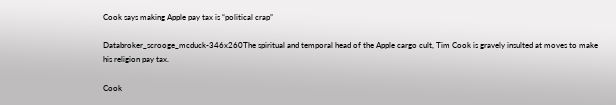Cook says making Apple pay tax is “political crap”

Databroker_scrooge_mcduck-346x260The spiritual and temporal head of the Apple cargo cult, Tim Cook is gravely insulted at moves to make his religion pay tax.

Cook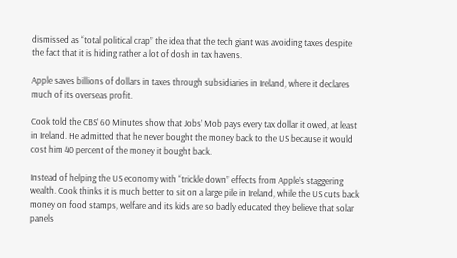dismissed as “total political crap” the idea that the tech giant was avoiding taxes despite the fact that it is hiding rather a lot of dosh in tax havens.

Apple saves billions of dollars in taxes through subsidiaries in Ireland, where it declares much of its overseas profit.

Cook told the CBS’ 60 Minutes show that Jobs’ Mob pays every tax dollar it owed, at least in Ireland. He admitted that he never bought the money back to the US because it would cost him 40 percent of the money it bought back.

Instead of helping the US economy with “trickle down” effects from Apple’s staggering wealth. Cook thinks it is much better to sit on a large pile in Ireland, while the US cuts back money on food stamps, welfare and its kids are so badly educated they believe that solar panels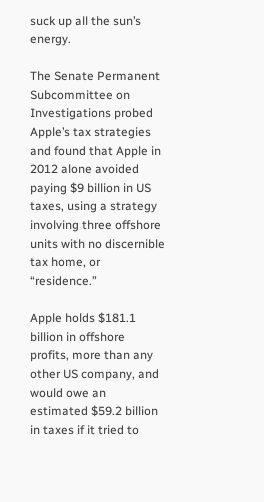suck up all the sun’s energy.

The Senate Permanent Subcommittee on Investigations probed Apple’s tax strategies and found that Apple in 2012 alone avoided paying $9 billion in US taxes, using a strategy involving three offshore units with no discernible tax home, or “residence.”

Apple holds $181.1 billion in offshore profits, more than any other US company, and would owe an estimated $59.2 billion in taxes if it tried to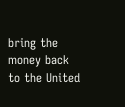bring the money back to the United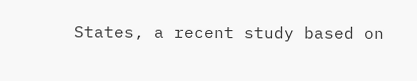States, a recent study based on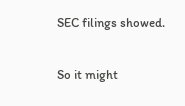SEC filings showed.

So it might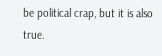be political crap, but it is also true.